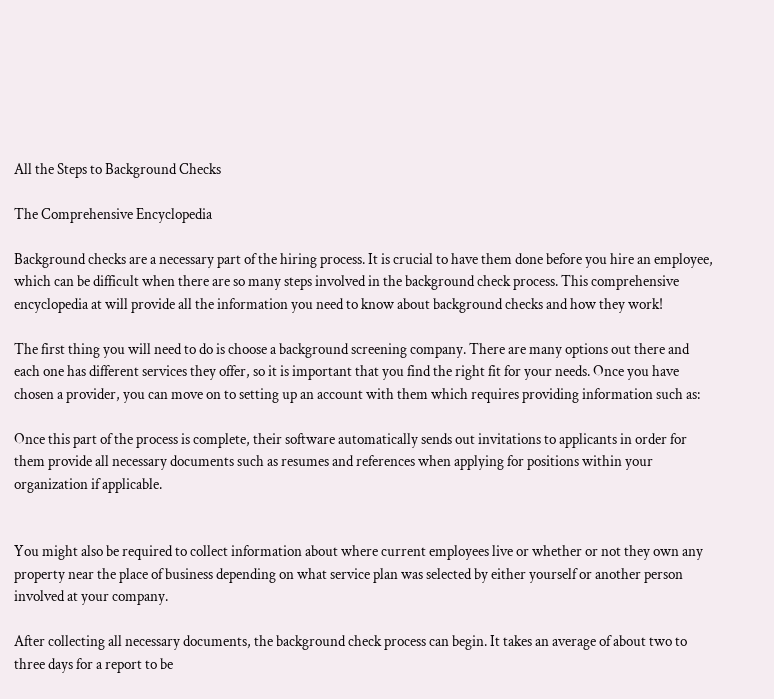All the Steps to Background Checks

The Comprehensive Encyclopedia

Background checks are a necessary part of the hiring process. It is crucial to have them done before you hire an employee, which can be difficult when there are so many steps involved in the background check process. This comprehensive encyclopedia at will provide all the information you need to know about background checks and how they work!

The first thing you will need to do is choose a background screening company. There are many options out there and each one has different services they offer, so it is important that you find the right fit for your needs. Once you have chosen a provider, you can move on to setting up an account with them which requires providing information such as:

Once this part of the process is complete, their software automatically sends out invitations to applicants in order for them provide all necessary documents such as resumes and references when applying for positions within your organization if applicable.


You might also be required to collect information about where current employees live or whether or not they own any property near the place of business depending on what service plan was selected by either yourself or another person involved at your company.

After collecting all necessary documents, the background check process can begin. It takes an average of about two to three days for a report to be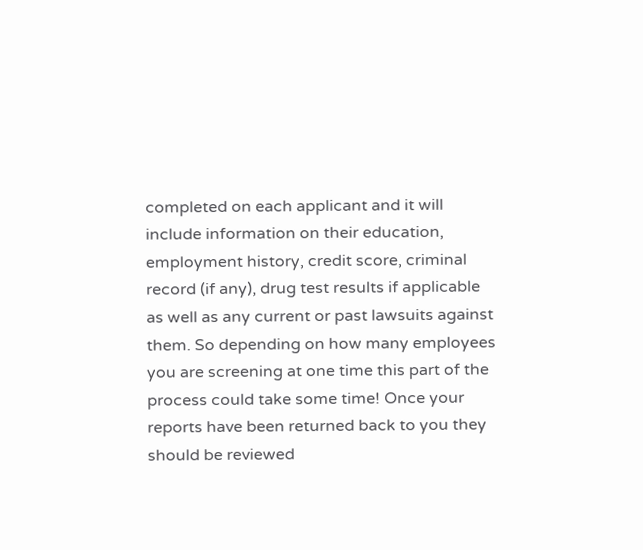completed on each applicant and it will include information on their education, employment history, credit score, criminal record (if any), drug test results if applicable as well as any current or past lawsuits against them. So depending on how many employees you are screening at one time this part of the process could take some time! Once your reports have been returned back to you they should be reviewed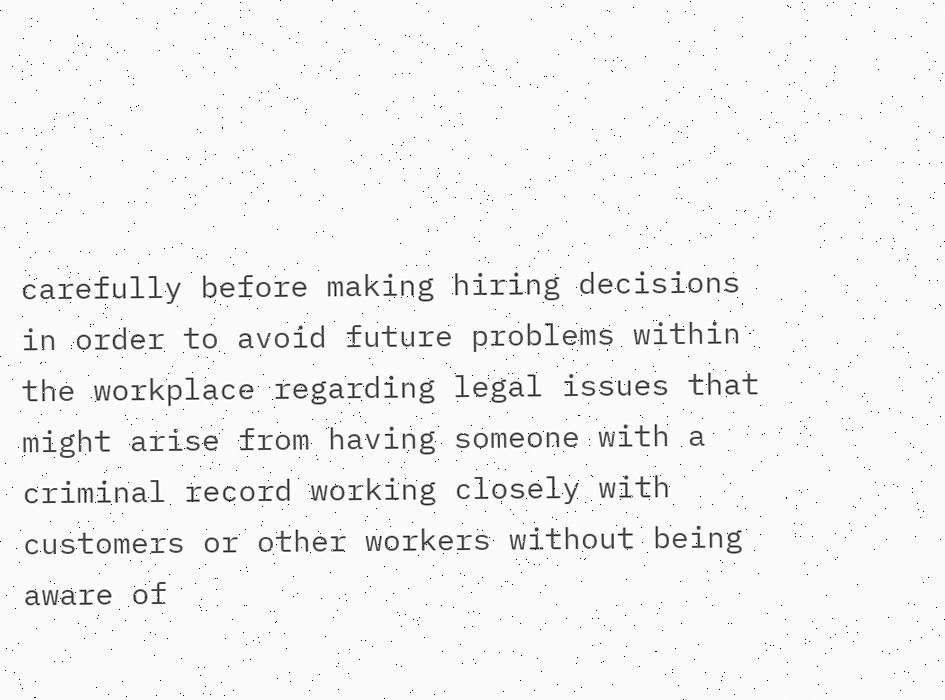carefully before making hiring decisions in order to avoid future problems within the workplace regarding legal issues that might arise from having someone with a criminal record working closely with customers or other workers without being aware of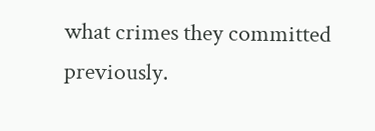what crimes they committed previously.